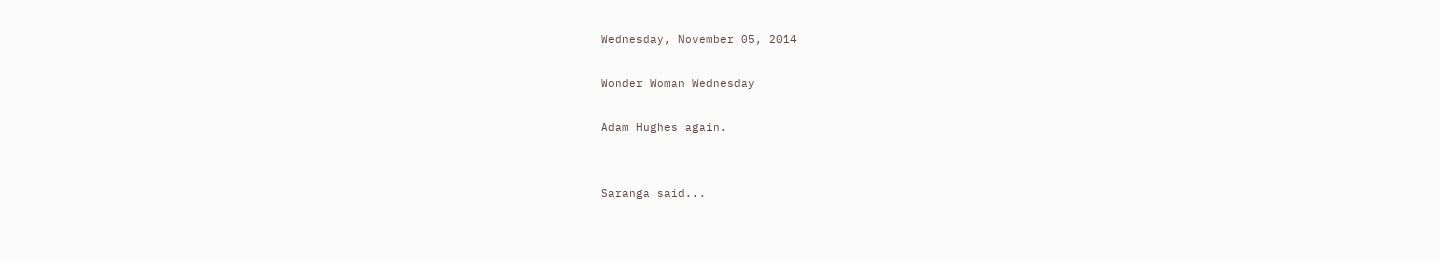Wednesday, November 05, 2014

Wonder Woman Wednesday

Adam Hughes again.


Saranga said...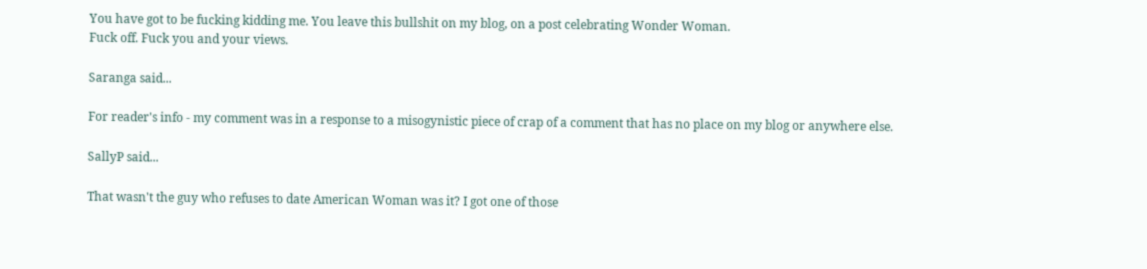You have got to be fucking kidding me. You leave this bullshit on my blog, on a post celebrating Wonder Woman.
Fuck off. Fuck you and your views.

Saranga said...

For reader's info - my comment was in a response to a misogynistic piece of crap of a comment that has no place on my blog or anywhere else.

SallyP said...

That wasn't the guy who refuses to date American Woman was it? I got one of those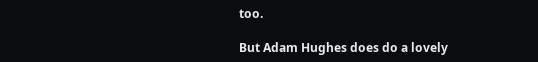too.

But Adam Hughes does do a lovely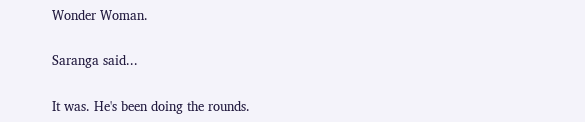Wonder Woman.

Saranga said...

It was. He's been doing the rounds.